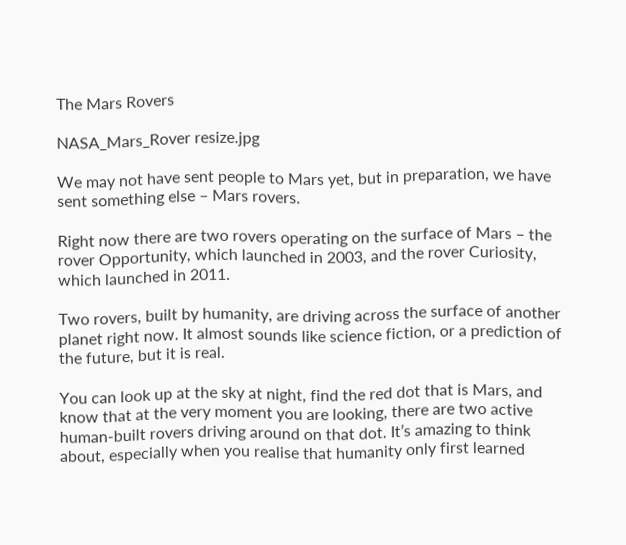The Mars Rovers

NASA_Mars_Rover resize.jpg

We may not have sent people to Mars yet, but in preparation, we have sent something else – Mars rovers.

Right now there are two rovers operating on the surface of Mars – the rover Opportunity, which launched in 2003, and the rover Curiosity, which launched in 2011.

Two rovers, built by humanity, are driving across the surface of another planet right now. It almost sounds like science fiction, or a prediction of the future, but it is real.

You can look up at the sky at night, find the red dot that is Mars, and know that at the very moment you are looking, there are two active human-built rovers driving around on that dot. It’s amazing to think about, especially when you realise that humanity only first learned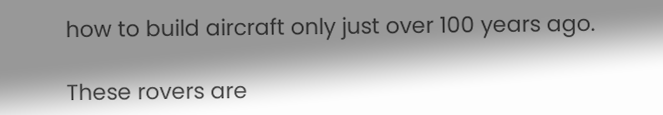how to build aircraft only just over 100 years ago.

These rovers are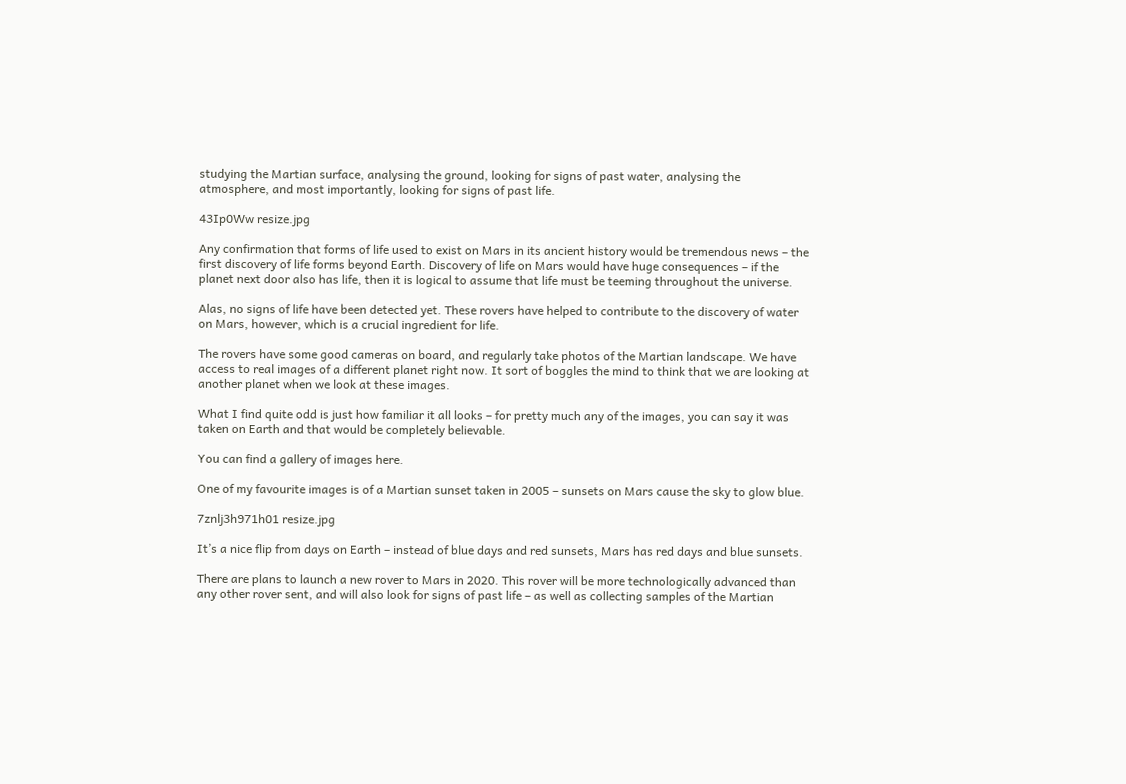studying the Martian surface, analysing the ground, looking for signs of past water, analysing the atmosphere, and most importantly, looking for signs of past life.

43Ip0Ww resize.jpg

Any confirmation that forms of life used to exist on Mars in its ancient history would be tremendous news – the first discovery of life forms beyond Earth. Discovery of life on Mars would have huge consequences – if the planet next door also has life, then it is logical to assume that life must be teeming throughout the universe.

Alas, no signs of life have been detected yet. These rovers have helped to contribute to the discovery of water on Mars, however, which is a crucial ingredient for life.

The rovers have some good cameras on board, and regularly take photos of the Martian landscape. We have access to real images of a different planet right now. It sort of boggles the mind to think that we are looking at another planet when we look at these images.

What I find quite odd is just how familiar it all looks – for pretty much any of the images, you can say it was taken on Earth and that would be completely believable.

You can find a gallery of images here.

One of my favourite images is of a Martian sunset taken in 2005 – sunsets on Mars cause the sky to glow blue.

7znlj3h971h01 resize.jpg

It’s a nice flip from days on Earth – instead of blue days and red sunsets, Mars has red days and blue sunsets.

There are plans to launch a new rover to Mars in 2020. This rover will be more technologically advanced than any other rover sent, and will also look for signs of past life – as well as collecting samples of the Martian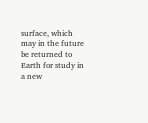surface, which may in the future be returned to Earth for study in a new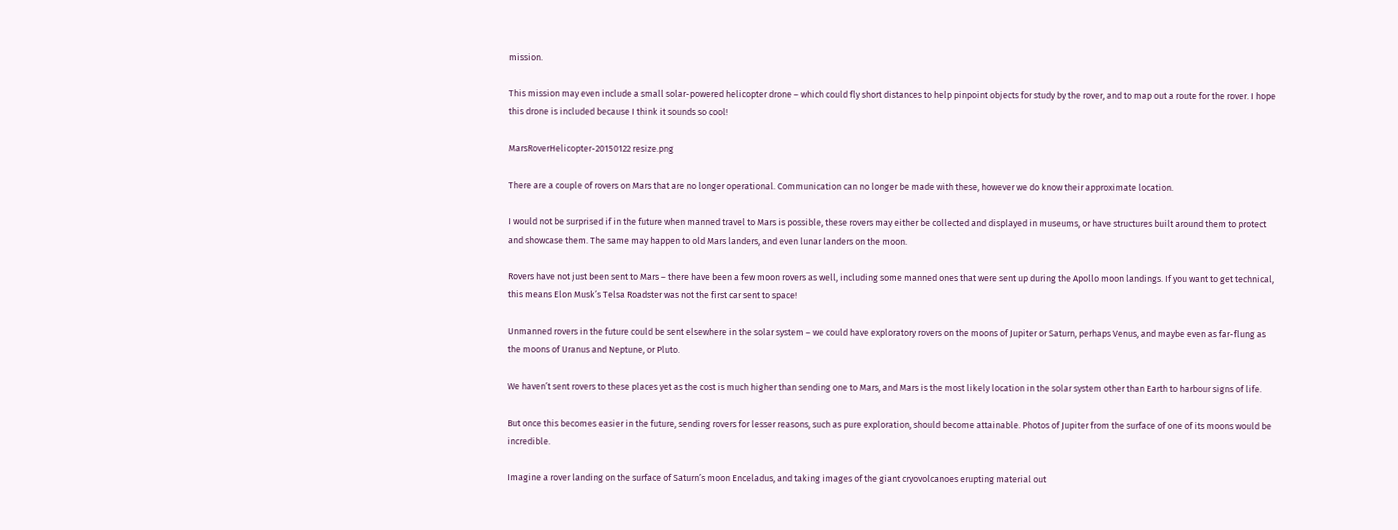mission.

This mission may even include a small solar-powered helicopter drone – which could fly short distances to help pinpoint objects for study by the rover, and to map out a route for the rover. I hope this drone is included because I think it sounds so cool!

MarsRoverHelicopter-20150122 resize.png

There are a couple of rovers on Mars that are no longer operational. Communication can no longer be made with these, however we do know their approximate location.

I would not be surprised if in the future when manned travel to Mars is possible, these rovers may either be collected and displayed in museums, or have structures built around them to protect and showcase them. The same may happen to old Mars landers, and even lunar landers on the moon.

Rovers have not just been sent to Mars – there have been a few moon rovers as well, including some manned ones that were sent up during the Apollo moon landings. If you want to get technical, this means Elon Musk’s Telsa Roadster was not the first car sent to space!

Unmanned rovers in the future could be sent elsewhere in the solar system – we could have exploratory rovers on the moons of Jupiter or Saturn, perhaps Venus, and maybe even as far-flung as the moons of Uranus and Neptune, or Pluto.

We haven’t sent rovers to these places yet as the cost is much higher than sending one to Mars, and Mars is the most likely location in the solar system other than Earth to harbour signs of life.

But once this becomes easier in the future, sending rovers for lesser reasons, such as pure exploration, should become attainable. Photos of Jupiter from the surface of one of its moons would be incredible.

Imagine a rover landing on the surface of Saturn’s moon Enceladus, and taking images of the giant cryovolcanoes erupting material out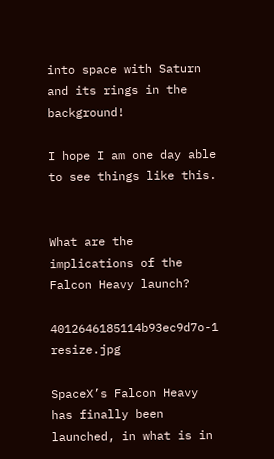into space with Saturn and its rings in the background!

I hope I am one day able to see things like this.


What are the implications of the Falcon Heavy launch?

4012646185114b93ec9d7o-1 resize.jpg

SpaceX’s Falcon Heavy has finally been launched, in what is in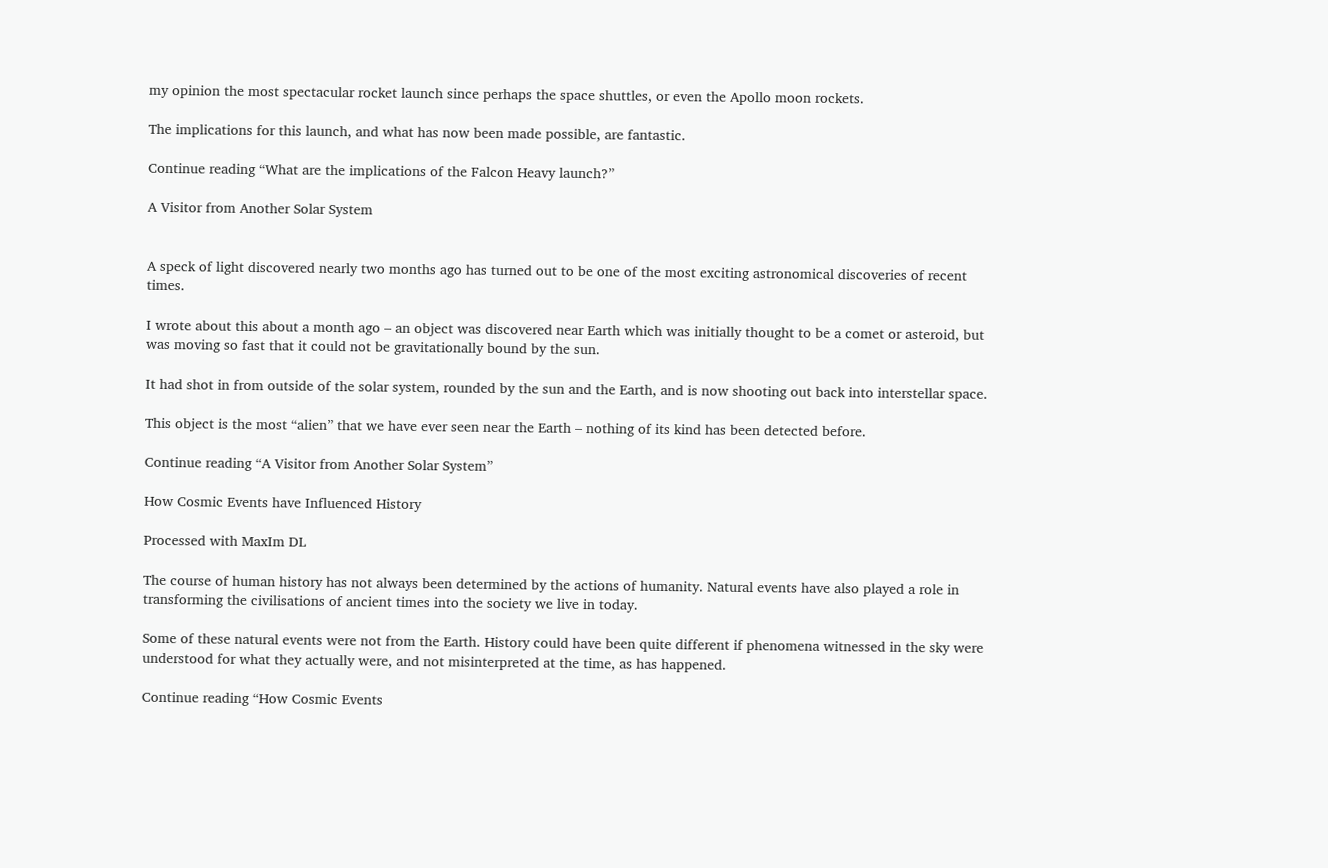my opinion the most spectacular rocket launch since perhaps the space shuttles, or even the Apollo moon rockets.

The implications for this launch, and what has now been made possible, are fantastic.

Continue reading “What are the implications of the Falcon Heavy launch?”

A Visitor from Another Solar System


A speck of light discovered nearly two months ago has turned out to be one of the most exciting astronomical discoveries of recent times.

I wrote about this about a month ago – an object was discovered near Earth which was initially thought to be a comet or asteroid, but was moving so fast that it could not be gravitationally bound by the sun.

It had shot in from outside of the solar system, rounded by the sun and the Earth, and is now shooting out back into interstellar space.

This object is the most “alien” that we have ever seen near the Earth – nothing of its kind has been detected before.

Continue reading “A Visitor from Another Solar System”

How Cosmic Events have Influenced History

Processed with MaxIm DL

The course of human history has not always been determined by the actions of humanity. Natural events have also played a role in transforming the civilisations of ancient times into the society we live in today.

Some of these natural events were not from the Earth. History could have been quite different if phenomena witnessed in the sky were understood for what they actually were, and not misinterpreted at the time, as has happened.

Continue reading “How Cosmic Events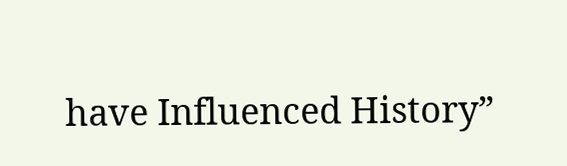have Influenced History”